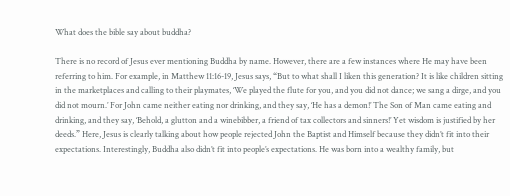What does the bible say about buddha?

There is no record of Jesus ever mentioning Buddha by name. However, there are a few instances where He may have been referring to him. For example, in Matthew 11:16-19, Jesus says, “But to what shall I liken this generation? It is like children sitting in the marketplaces and calling to their playmates, ‘We played the flute for you, and you did not dance; we sang a dirge, and you did not mourn.’ For John came neither eating nor drinking, and they say, ‘He has a demon!’ The Son of Man came eating and drinking, and they say, ‘Behold, a glutton and a winebibber, a friend of tax collectors and sinners!’ Yet wisdom is justified by her deeds.” Here, Jesus is clearly talking about how people rejected John the Baptist and Himself because they didn’t fit into their expectations. Interestingly, Buddha also didn’t fit into people’s expectations. He was born into a wealthy family, but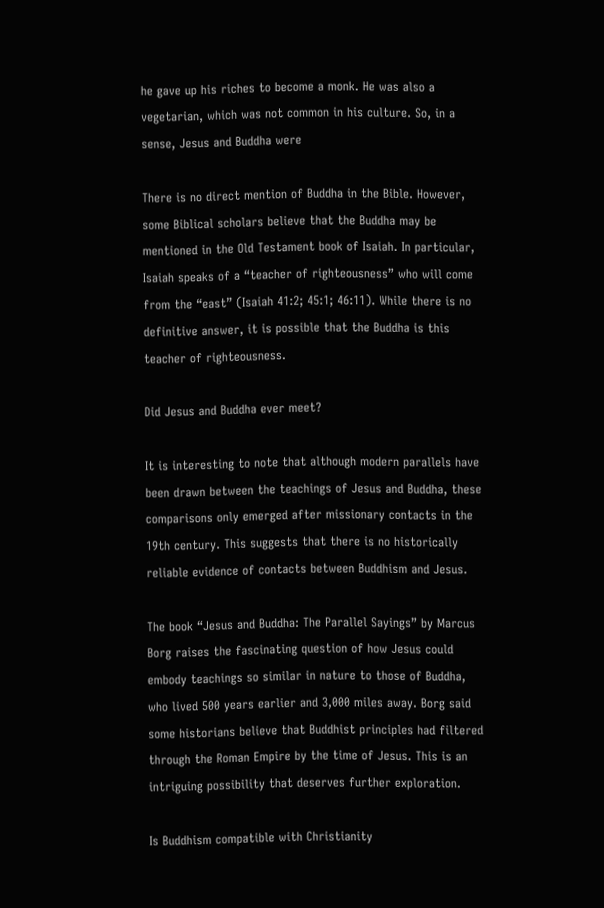he gave up his riches to become a monk. He was also a vegetarian, which was not common in his culture. So, in a sense, Jesus and Buddha were

There is no direct mention of Buddha in the Bible. However, some Biblical scholars believe that the Buddha may be mentioned in the Old Testament book of Isaiah. In particular, Isaiah speaks of a “teacher of righteousness” who will come from the “east” (Isaiah 41:2; 45:1; 46:11). While there is no definitive answer, it is possible that the Buddha is this teacher of righteousness.

Did Jesus and Buddha ever meet?

It is interesting to note that although modern parallels have been drawn between the teachings of Jesus and Buddha, these comparisons only emerged after missionary contacts in the 19th century. This suggests that there is no historically reliable evidence of contacts between Buddhism and Jesus.

The book “Jesus and Buddha: The Parallel Sayings” by Marcus Borg raises the fascinating question of how Jesus could embody teachings so similar in nature to those of Buddha, who lived 500 years earlier and 3,000 miles away. Borg said some historians believe that Buddhist principles had filtered through the Roman Empire by the time of Jesus. This is an intriguing possibility that deserves further exploration.

Is Buddhism compatible with Christianity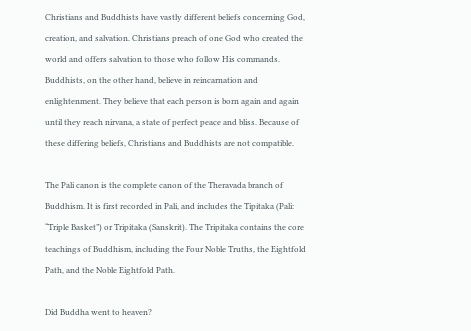Christians and Buddhists have vastly different beliefs concerning God, creation, and salvation. Christians preach of one God who created the world and offers salvation to those who follow His commands. Buddhists, on the other hand, believe in reincarnation and enlightenment. They believe that each person is born again and again until they reach nirvana, a state of perfect peace and bliss. Because of these differing beliefs, Christians and Buddhists are not compatible.

The Pali canon is the complete canon of the Theravada branch of Buddhism. It is first recorded in Pali, and includes the Tipitaka (Pali: “Triple Basket”) or Tripitaka (Sanskrit). The Tripitaka contains the core teachings of Buddhism, including the Four Noble Truths, the Eightfold Path, and the Noble Eightfold Path.

Did Buddha went to heaven?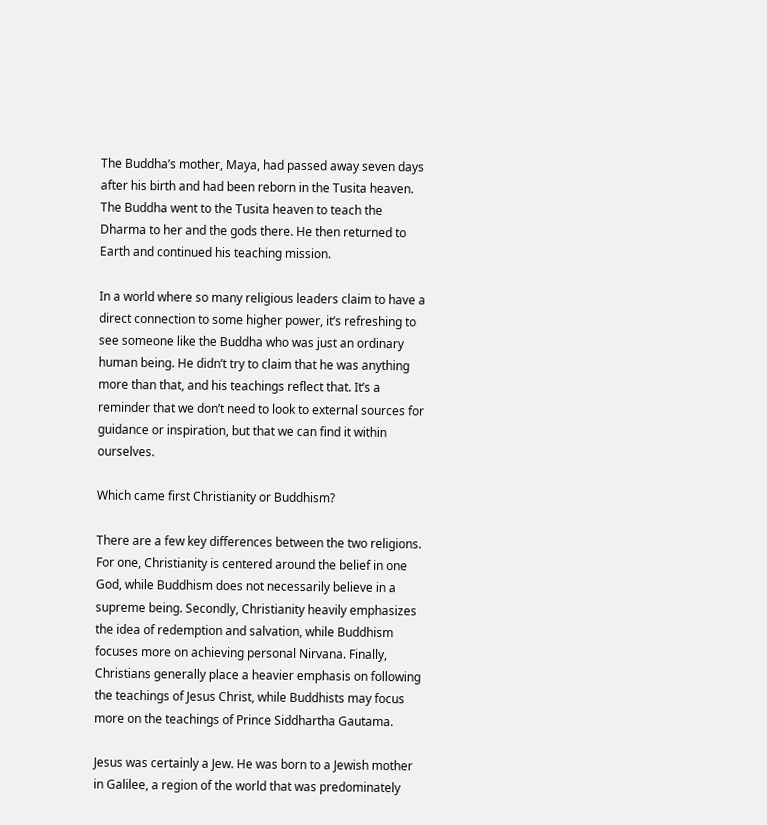The Buddha’s mother, Maya, had passed away seven days after his birth and had been reborn in the Tusita heaven. The Buddha went to the Tusita heaven to teach the Dharma to her and the gods there. He then returned to Earth and continued his teaching mission.

In a world where so many religious leaders claim to have a direct connection to some higher power, it’s refreshing to see someone like the Buddha who was just an ordinary human being. He didn’t try to claim that he was anything more than that, and his teachings reflect that. It’s a reminder that we don’t need to look to external sources for guidance or inspiration, but that we can find it within ourselves.

Which came first Christianity or Buddhism?

There are a few key differences between the two religions. For one, Christianity is centered around the belief in one God, while Buddhism does not necessarily believe in a supreme being. Secondly, Christianity heavily emphasizes the idea of redemption and salvation, while Buddhism focuses more on achieving personal Nirvana. Finally, Christians generally place a heavier emphasis on following the teachings of Jesus Christ, while Buddhists may focus more on the teachings of Prince Siddhartha Gautama.

Jesus was certainly a Jew. He was born to a Jewish mother in Galilee, a region of the world that was predominately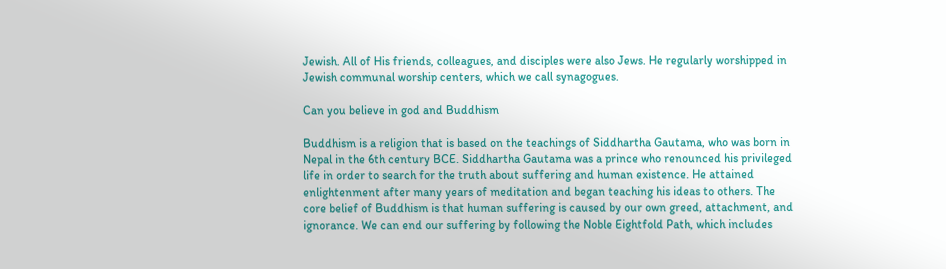Jewish. All of His friends, colleagues, and disciples were also Jews. He regularly worshipped in Jewish communal worship centers, which we call synagogues.

Can you believe in god and Buddhism

Buddhism is a religion that is based on the teachings of Siddhartha Gautama, who was born in Nepal in the 6th century BCE. Siddhartha Gautama was a prince who renounced his privileged life in order to search for the truth about suffering and human existence. He attained enlightenment after many years of meditation and began teaching his ideas to others. The core belief of Buddhism is that human suffering is caused by our own greed, attachment, and ignorance. We can end our suffering by following the Noble Eightfold Path, which includes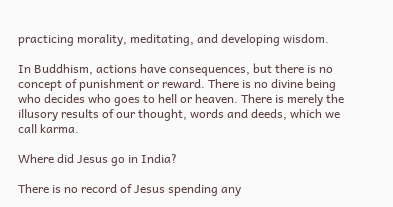practicing morality, meditating, and developing wisdom.

In Buddhism, actions have consequences, but there is no concept of punishment or reward. There is no divine being who decides who goes to hell or heaven. There is merely the illusory results of our thought, words and deeds, which we call karma.

Where did Jesus go in India?

There is no record of Jesus spending any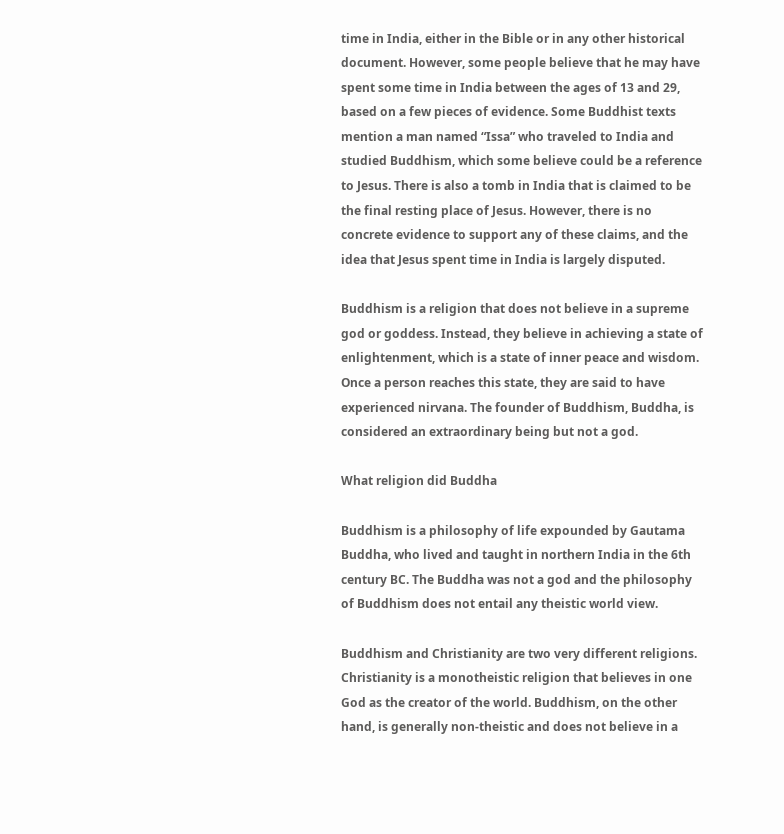time in India, either in the Bible or in any other historical document. However, some people believe that he may have spent some time in India between the ages of 13 and 29, based on a few pieces of evidence. Some Buddhist texts mention a man named “Issa” who traveled to India and studied Buddhism, which some believe could be a reference to Jesus. There is also a tomb in India that is claimed to be the final resting place of Jesus. However, there is no concrete evidence to support any of these claims, and the idea that Jesus spent time in India is largely disputed.

Buddhism is a religion that does not believe in a supreme god or goddess. Instead, they believe in achieving a state of enlightenment, which is a state of inner peace and wisdom. Once a person reaches this state, they are said to have experienced nirvana. The founder of Buddhism, Buddha, is considered an extraordinary being but not a god.

What religion did Buddha

Buddhism is a philosophy of life expounded by Gautama Buddha, who lived and taught in northern India in the 6th century BC. The Buddha was not a god and the philosophy of Buddhism does not entail any theistic world view.

Buddhism and Christianity are two very different religions. Christianity is a monotheistic religion that believes in one God as the creator of the world. Buddhism, on the other hand, is generally non-theistic and does not believe in a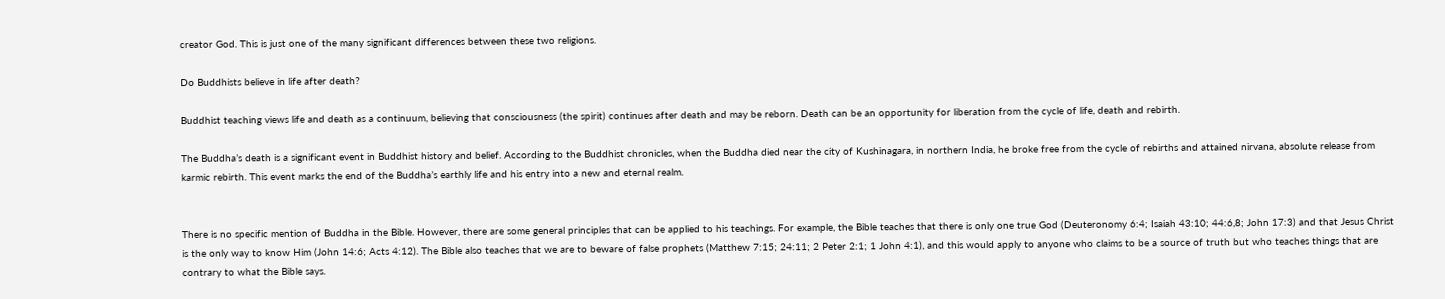creator God. This is just one of the many significant differences between these two religions.

Do Buddhists believe in life after death?

Buddhist teaching views life and death as a continuum, believing that consciousness (the spirit) continues after death and may be reborn. Death can be an opportunity for liberation from the cycle of life, death and rebirth.

The Buddha’s death is a significant event in Buddhist history and belief. According to the Buddhist chronicles, when the Buddha died near the city of Kushinagara, in northern India, he broke free from the cycle of rebirths and attained nirvana, absolute release from karmic rebirth. This event marks the end of the Buddha’s earthly life and his entry into a new and eternal realm.


There is no specific mention of Buddha in the Bible. However, there are some general principles that can be applied to his teachings. For example, the Bible teaches that there is only one true God (Deuteronomy 6:4; Isaiah 43:10; 44:6,8; John 17:3) and that Jesus Christ is the only way to know Him (John 14:6; Acts 4:12). The Bible also teaches that we are to beware of false prophets (Matthew 7:15; 24:11; 2 Peter 2:1; 1 John 4:1), and this would apply to anyone who claims to be a source of truth but who teaches things that are contrary to what the Bible says.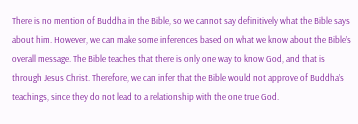There is no mention of Buddha in the Bible, so we cannot say definitively what the Bible says about him. However, we can make some inferences based on what we know about the Bible’s overall message. The Bible teaches that there is only one way to know God, and that is through Jesus Christ. Therefore, we can infer that the Bible would not approve of Buddha’s teachings, since they do not lead to a relationship with the one true God.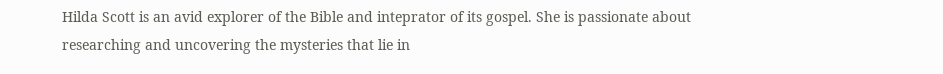Hilda Scott is an avid explorer of the Bible and inteprator of its gospel. She is passionate about researching and uncovering the mysteries that lie in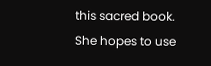this sacred book. She hopes to use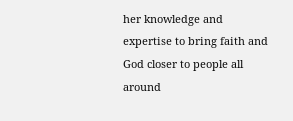her knowledge and expertise to bring faith and God closer to people all around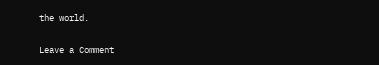the world.

Leave a Comment